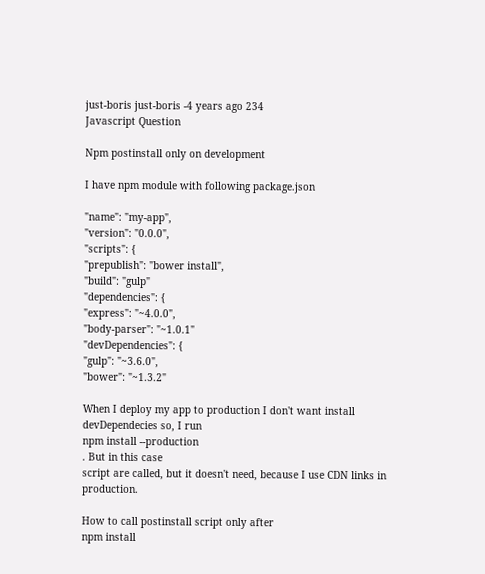just-boris just-boris -4 years ago 234
Javascript Question

Npm postinstall only on development

I have npm module with following package.json

"name": "my-app",
"version": "0.0.0",
"scripts": {
"prepublish": "bower install",
"build": "gulp"
"dependencies": {
"express": "~4.0.0",
"body-parser": "~1.0.1"
"devDependencies": {
"gulp": "~3.6.0",
"bower": "~1.3.2"

When I deploy my app to production I don't want install devDependecies so, I run
npm install --production
. But in this case
script are called, but it doesn't need, because I use CDN links in production.

How to call postinstall script only after
npm install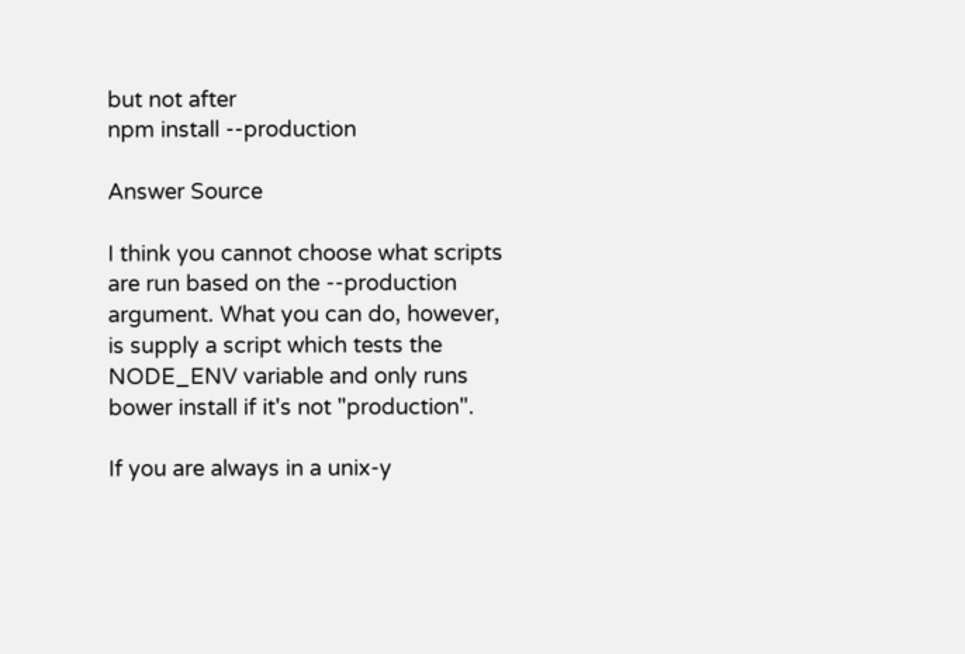but not after
npm install --production

Answer Source

I think you cannot choose what scripts are run based on the --production argument. What you can do, however, is supply a script which tests the NODE_ENV variable and only runs bower install if it's not "production".

If you are always in a unix-y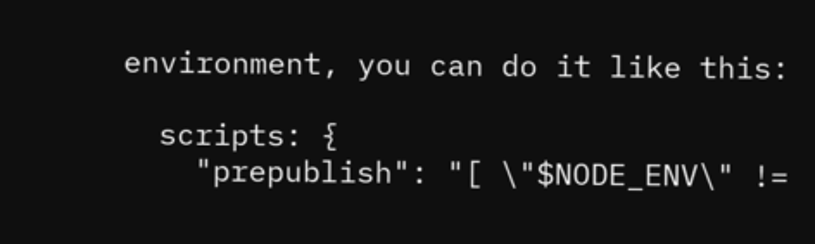environment, you can do it like this:

  scripts: {
    "prepublish": "[ \"$NODE_ENV\" !=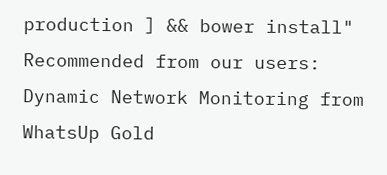production ] && bower install"
Recommended from our users: Dynamic Network Monitoring from WhatsUp Gold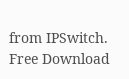from IPSwitch. Free Download